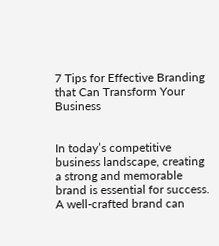7 Tips for Effective Branding that Can Transform Your Business


In today’s competitive business landscape, creating a strong and memorable brand is essential for success. A well-crafted brand can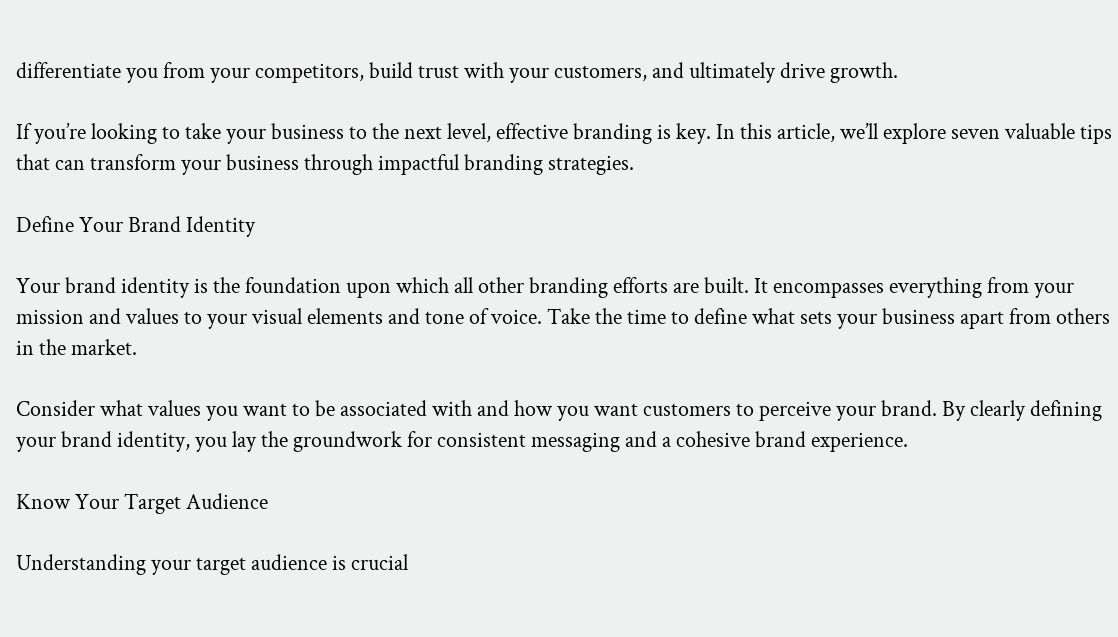differentiate you from your competitors, build trust with your customers, and ultimately drive growth.

If you’re looking to take your business to the next level, effective branding is key. In this article, we’ll explore seven valuable tips that can transform your business through impactful branding strategies.

Define Your Brand Identity

Your brand identity is the foundation upon which all other branding efforts are built. It encompasses everything from your mission and values to your visual elements and tone of voice. Take the time to define what sets your business apart from others in the market.

Consider what values you want to be associated with and how you want customers to perceive your brand. By clearly defining your brand identity, you lay the groundwork for consistent messaging and a cohesive brand experience.

Know Your Target Audience

Understanding your target audience is crucial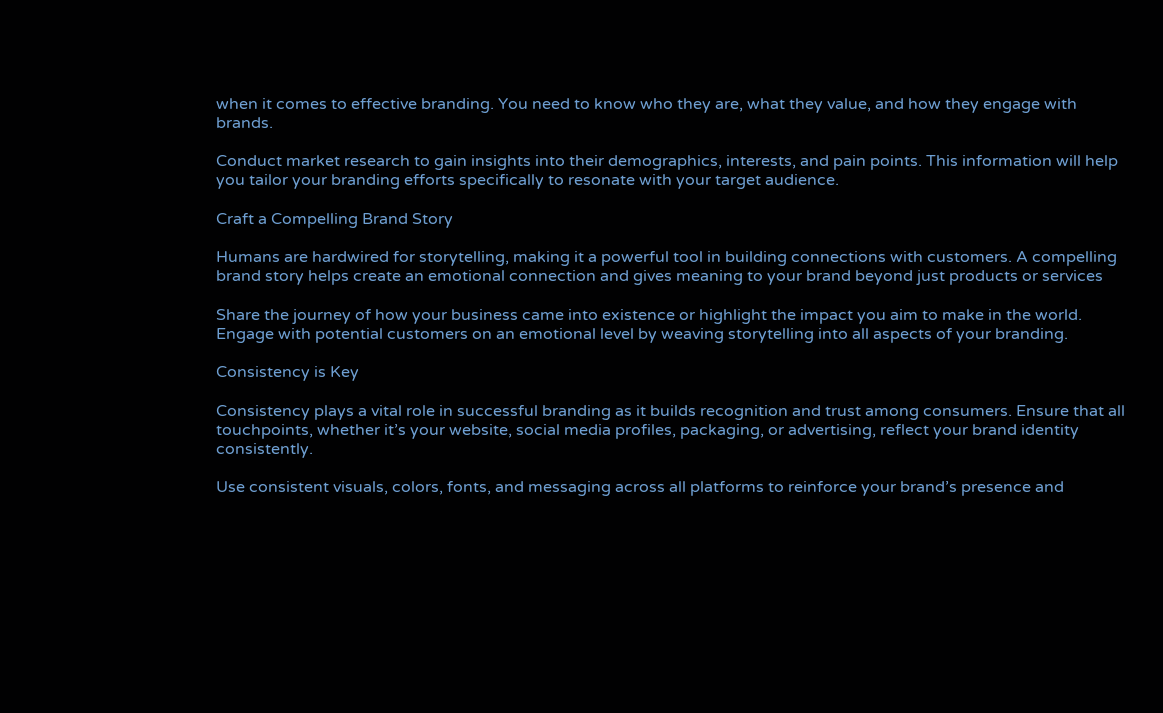when it comes to effective branding. You need to know who they are, what they value, and how they engage with brands.

Conduct market research to gain insights into their demographics, interests, and pain points. This information will help you tailor your branding efforts specifically to resonate with your target audience.

Craft a Compelling Brand Story

Humans are hardwired for storytelling, making it a powerful tool in building connections with customers. A compelling brand story helps create an emotional connection and gives meaning to your brand beyond just products or services

Share the journey of how your business came into existence or highlight the impact you aim to make in the world. Engage with potential customers on an emotional level by weaving storytelling into all aspects of your branding.

Consistency is Key

Consistency plays a vital role in successful branding as it builds recognition and trust among consumers. Ensure that all touchpoints, whether it’s your website, social media profiles, packaging, or advertising, reflect your brand identity consistently.

Use consistent visuals, colors, fonts, and messaging across all platforms to reinforce your brand’s presence and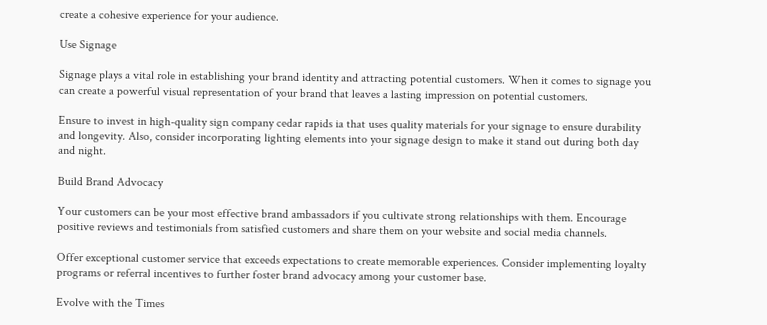create a cohesive experience for your audience.

Use Signage

Signage plays a vital role in establishing your brand identity and attracting potential customers. When it comes to signage you can create a powerful visual representation of your brand that leaves a lasting impression on potential customers.

Ensure to invest in high-quality sign company cedar rapids ia that uses quality materials for your signage to ensure durability and longevity. Also, consider incorporating lighting elements into your signage design to make it stand out during both day and night.

Build Brand Advocacy

Your customers can be your most effective brand ambassadors if you cultivate strong relationships with them. Encourage positive reviews and testimonials from satisfied customers and share them on your website and social media channels.

Offer exceptional customer service that exceeds expectations to create memorable experiences. Consider implementing loyalty programs or referral incentives to further foster brand advocacy among your customer base.

Evolve with the Times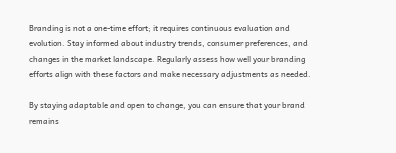Branding is not a one-time effort; it requires continuous evaluation and evolution. Stay informed about industry trends, consumer preferences, and changes in the market landscape. Regularly assess how well your branding efforts align with these factors and make necessary adjustments as needed.

By staying adaptable and open to change, you can ensure that your brand remains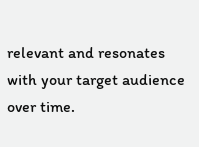relevant and resonates with your target audience over time.